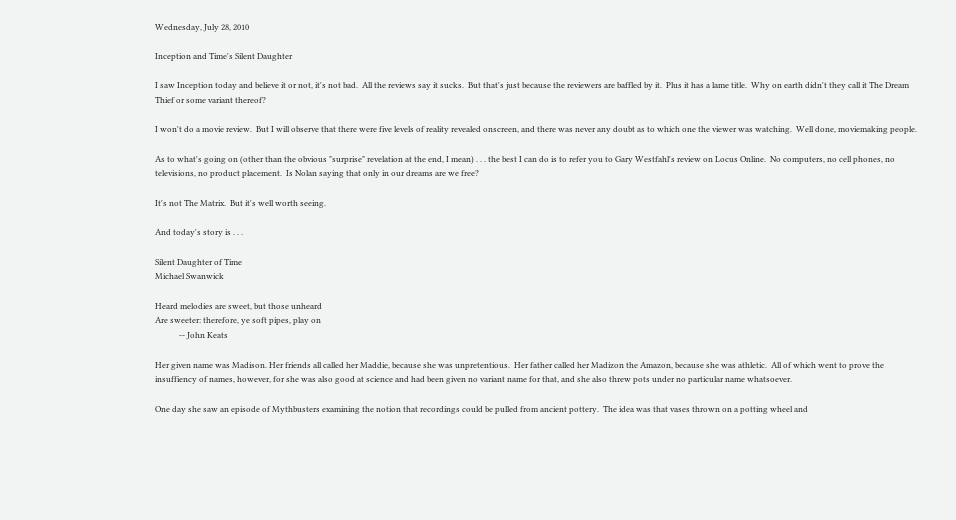Wednesday, July 28, 2010

Inception and Time's Silent Daughter

I saw Inception today and believe it or not, it's not bad.  All the reviews say it sucks.  But that's just because the reviewers are baffled by it.  Plus it has a lame title.  Why on earth didn't they call it The Dream Thief or some variant thereof?

I won't do a movie review.  But I will observe that there were five levels of reality revealed onscreen, and there was never any doubt as to which one the viewer was watching.  Well done, moviemaking people.

As to what's going on (other than the obvious "surprise" revelation at the end, I mean) . . . the best I can do is to refer you to Gary Westfahl's review on Locus Online.  No computers, no cell phones, no televisions, no product placement.  Is Nolan saying that only in our dreams are we free?

It's not The Matrix.  But it's well worth seeing.

And today's story is . . .

Silent Daughter of Time
Michael Swanwick

Heard melodies are sweet, but those unheard
Are sweeter: therefore, ye soft pipes, play on
            -- John Keats

Her given name was Madison. Her friends all called her Maddie, because she was unpretentious.  Her father called her Madizon the Amazon, because she was athletic.  All of which went to prove the insuffiency of names, however, for she was also good at science and had been given no variant name for that, and she also threw pots under no particular name whatsoever.

One day she saw an episode of Mythbusters examining the notion that recordings could be pulled from ancient pottery.  The idea was that vases thrown on a potting wheel and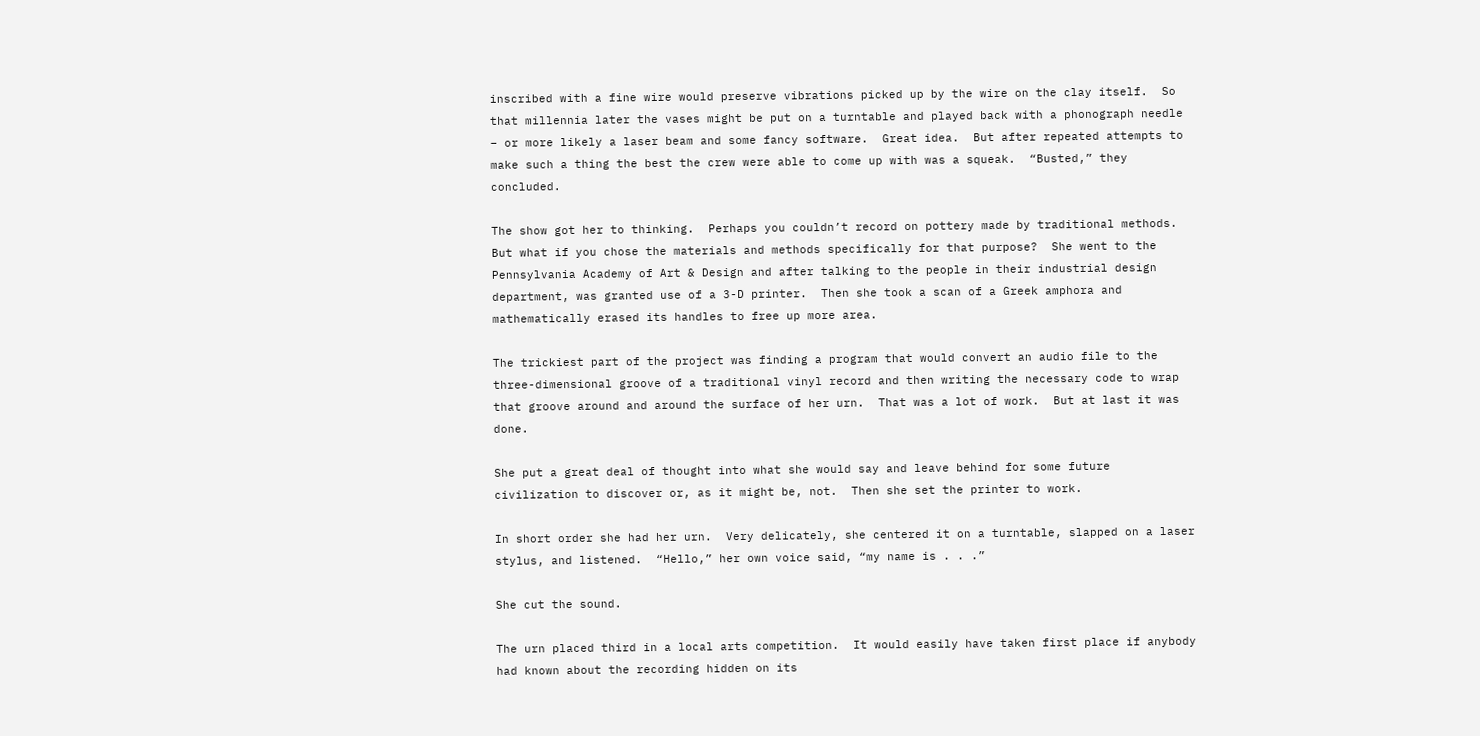inscribed with a fine wire would preserve vibrations picked up by the wire on the clay itself.  So that millennia later the vases might be put on a turntable and played back with a phonograph needle – or more likely a laser beam and some fancy software.  Great idea.  But after repeated attempts to make such a thing the best the crew were able to come up with was a squeak.  “Busted,” they concluded.

The show got her to thinking.  Perhaps you couldn’t record on pottery made by traditional methods.  But what if you chose the materials and methods specifically for that purpose?  She went to the Pennsylvania Academy of Art & Design and after talking to the people in their industrial design department, was granted use of a 3-D printer.  Then she took a scan of a Greek amphora and mathematically erased its handles to free up more area.

The trickiest part of the project was finding a program that would convert an audio file to the three-dimensional groove of a traditional vinyl record and then writing the necessary code to wrap that groove around and around the surface of her urn.  That was a lot of work.  But at last it was done.

She put a great deal of thought into what she would say and leave behind for some future civilization to discover or, as it might be, not.  Then she set the printer to work.

In short order she had her urn.  Very delicately, she centered it on a turntable, slapped on a laser stylus, and listened.  “Hello,” her own voice said, “my name is . . .”

She cut the sound.

The urn placed third in a local arts competition.  It would easily have taken first place if anybody had known about the recording hidden on its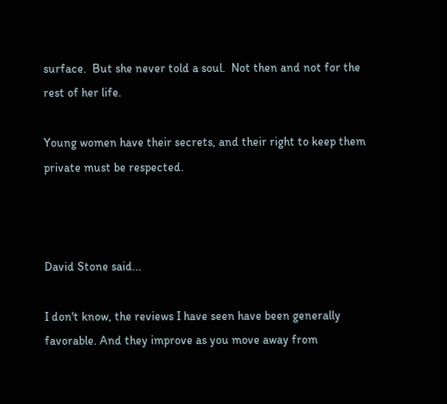surface.  But she never told a soul.  Not then and not for the rest of her life.

Young women have their secrets, and their right to keep them private must be respected.



David Stone said...

I don't know, the reviews I have seen have been generally favorable. And they improve as you move away from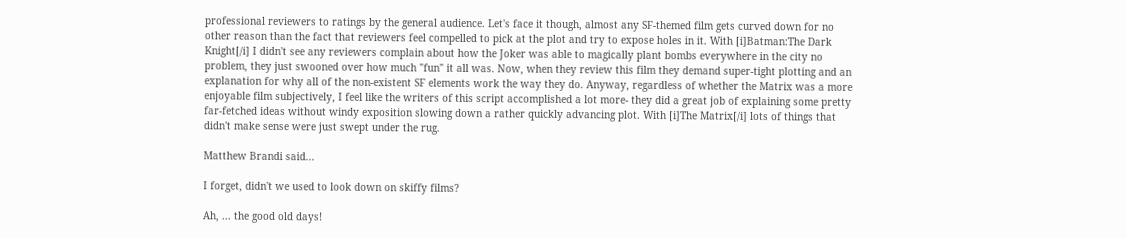professional reviewers to ratings by the general audience. Let's face it though, almost any SF-themed film gets curved down for no other reason than the fact that reviewers feel compelled to pick at the plot and try to expose holes in it. With [i]Batman:The Dark Knight[/i] I didn't see any reviewers complain about how the Joker was able to magically plant bombs everywhere in the city no problem, they just swooned over how much "fun" it all was. Now, when they review this film they demand super-tight plotting and an explanation for why all of the non-existent SF elements work the way they do. Anyway, regardless of whether the Matrix was a more enjoyable film subjectively, I feel like the writers of this script accomplished a lot more- they did a great job of explaining some pretty far-fetched ideas without windy exposition slowing down a rather quickly advancing plot. With [i]The Matrix[/i] lots of things that didn't make sense were just swept under the rug.

Matthew Brandi said...

I forget, didn't we used to look down on skiffy films?

Ah, ... the good old days!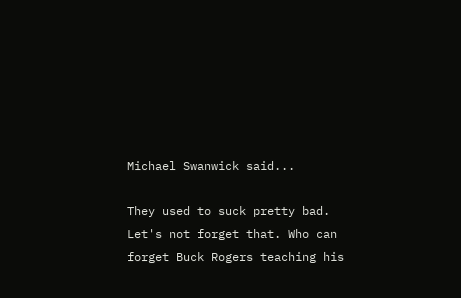Michael Swanwick said...

They used to suck pretty bad. Let's not forget that. Who can forget Buck Rogers teaching his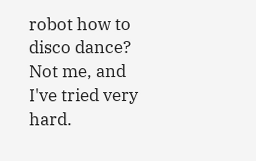robot how to disco dance? Not me, and I've tried very hard.